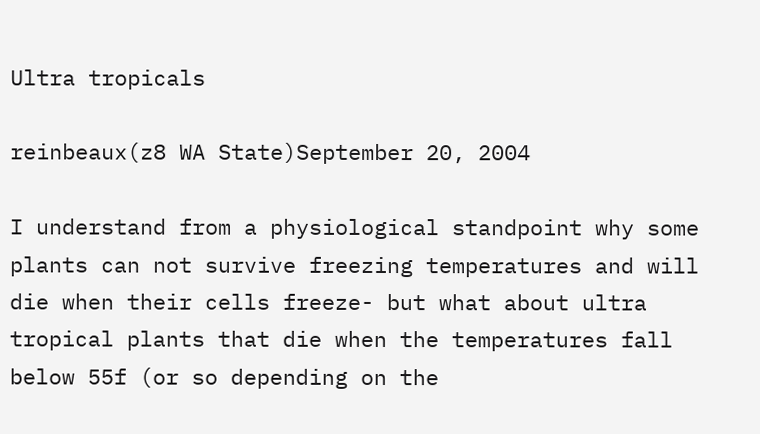Ultra tropicals

reinbeaux(z8 WA State)September 20, 2004

I understand from a physiological standpoint why some plants can not survive freezing temperatures and will die when their cells freeze- but what about ultra tropical plants that die when the temperatures fall below 55f (or so depending on the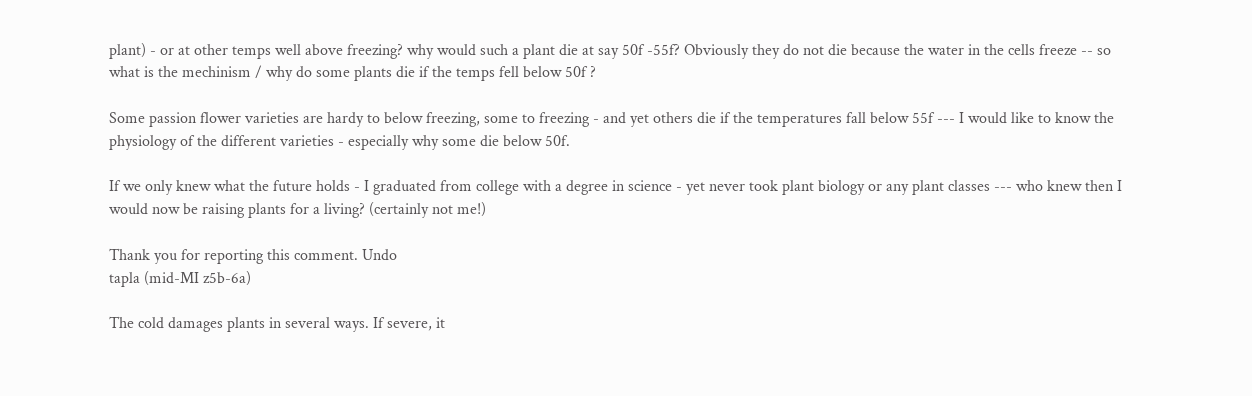plant) - or at other temps well above freezing? why would such a plant die at say 50f -55f? Obviously they do not die because the water in the cells freeze -- so what is the mechinism / why do some plants die if the temps fell below 50f ?

Some passion flower varieties are hardy to below freezing, some to freezing - and yet others die if the temperatures fall below 55f --- I would like to know the physiology of the different varieties - especially why some die below 50f.

If we only knew what the future holds - I graduated from college with a degree in science - yet never took plant biology or any plant classes --- who knew then I would now be raising plants for a living? (certainly not me!)

Thank you for reporting this comment. Undo
tapla (mid-MI z5b-6a)

The cold damages plants in several ways. If severe, it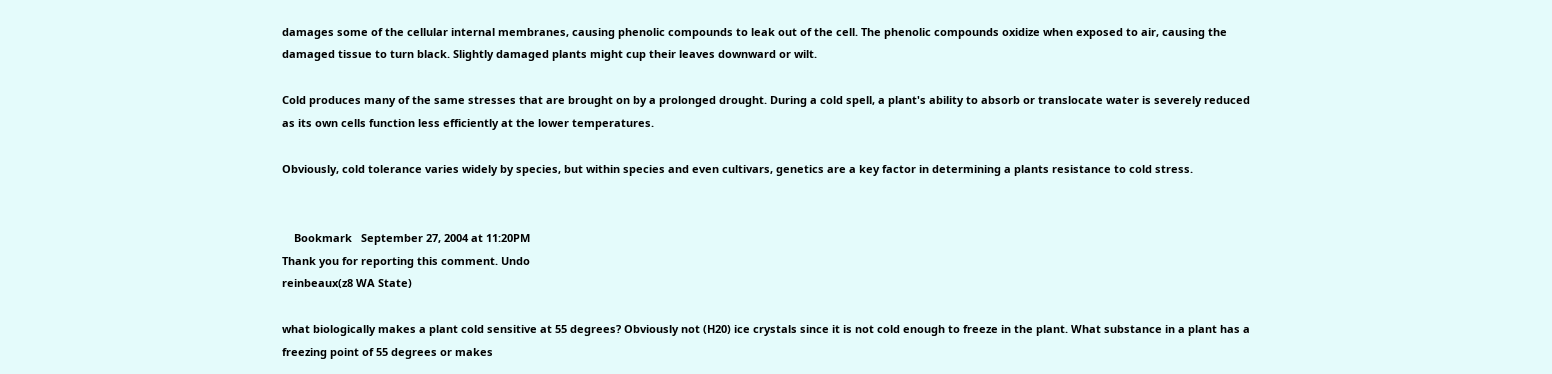damages some of the cellular internal membranes, causing phenolic compounds to leak out of the cell. The phenolic compounds oxidize when exposed to air, causing the damaged tissue to turn black. Slightly damaged plants might cup their leaves downward or wilt.

Cold produces many of the same stresses that are brought on by a prolonged drought. During a cold spell, a plant's ability to absorb or translocate water is severely reduced as its own cells function less efficiently at the lower temperatures.

Obviously, cold tolerance varies widely by species, but within species and even cultivars, genetics are a key factor in determining a plants resistance to cold stress.


    Bookmark   September 27, 2004 at 11:20PM
Thank you for reporting this comment. Undo
reinbeaux(z8 WA State)

what biologically makes a plant cold sensitive at 55 degrees? Obviously not (H20) ice crystals since it is not cold enough to freeze in the plant. What substance in a plant has a freezing point of 55 degrees or makes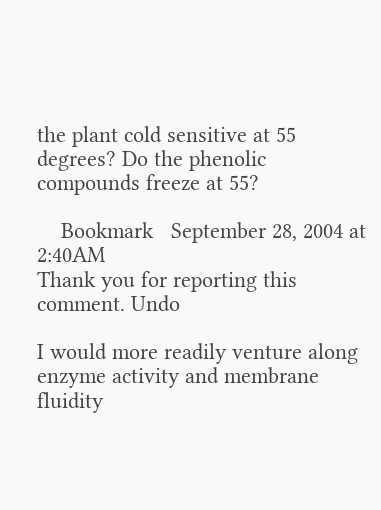the plant cold sensitive at 55 degrees? Do the phenolic compounds freeze at 55?

    Bookmark   September 28, 2004 at 2:40AM
Thank you for reporting this comment. Undo

I would more readily venture along enzyme activity and membrane fluidity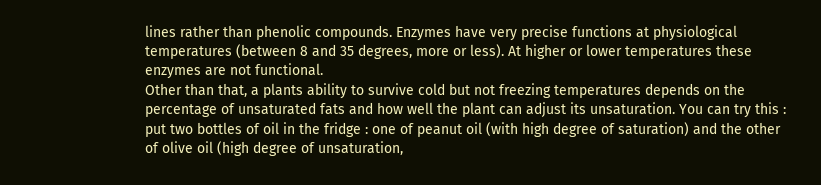lines rather than phenolic compounds. Enzymes have very precise functions at physiological temperatures (between 8 and 35 degrees, more or less). At higher or lower temperatures these enzymes are not functional.
Other than that, a plants ability to survive cold but not freezing temperatures depends on the percentage of unsaturated fats and how well the plant can adjust its unsaturation. You can try this : put two bottles of oil in the fridge : one of peanut oil (with high degree of saturation) and the other of olive oil (high degree of unsaturation,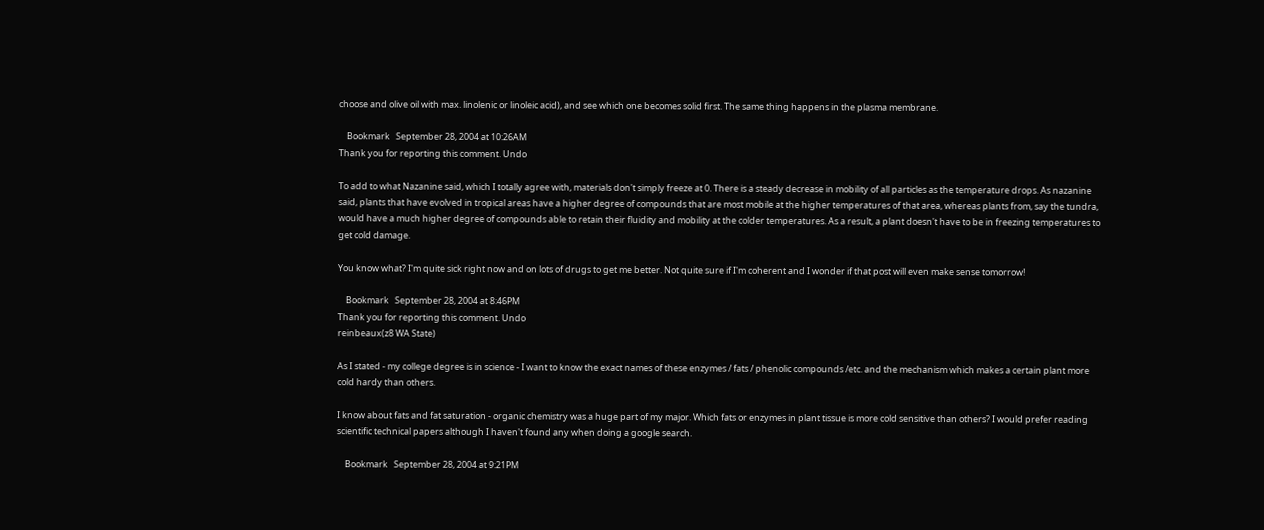choose and olive oil with max. linolenic or linoleic acid), and see which one becomes solid first. The same thing happens in the plasma membrane.

    Bookmark   September 28, 2004 at 10:26AM
Thank you for reporting this comment. Undo

To add to what Nazanine said, which I totally agree with, materials don't simply freeze at 0. There is a steady decrease in mobility of all particles as the temperature drops. As nazanine said, plants that have evolved in tropical areas have a higher degree of compounds that are most mobile at the higher temperatures of that area, whereas plants from, say the tundra, would have a much higher degree of compounds able to retain their fluidity and mobility at the colder temperatures. As a result, a plant doesn't have to be in freezing temperatures to get cold damage.

You know what? I'm quite sick right now and on lots of drugs to get me better. Not quite sure if I'm coherent and I wonder if that post will even make sense tomorrow!

    Bookmark   September 28, 2004 at 8:46PM
Thank you for reporting this comment. Undo
reinbeaux(z8 WA State)

As I stated - my college degree is in science - I want to know the exact names of these enzymes / fats / phenolic compounds /etc. and the mechanism which makes a certain plant more cold hardy than others.

I know about fats and fat saturation - organic chemistry was a huge part of my major. Which fats or enzymes in plant tissue is more cold sensitive than others? I would prefer reading scientific technical papers although I haven't found any when doing a google search.

    Bookmark   September 28, 2004 at 9:21PM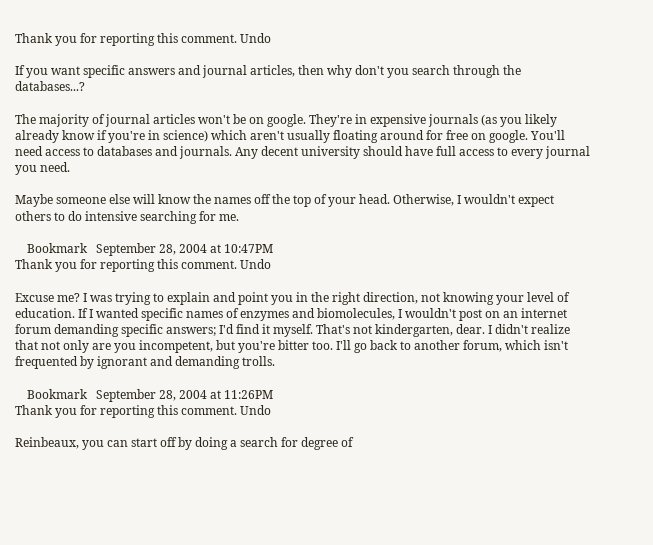Thank you for reporting this comment. Undo

If you want specific answers and journal articles, then why don't you search through the databases...?

The majority of journal articles won't be on google. They're in expensive journals (as you likely already know if you're in science) which aren't usually floating around for free on google. You'll need access to databases and journals. Any decent university should have full access to every journal you need.

Maybe someone else will know the names off the top of your head. Otherwise, I wouldn't expect others to do intensive searching for me.

    Bookmark   September 28, 2004 at 10:47PM
Thank you for reporting this comment. Undo

Excuse me? I was trying to explain and point you in the right direction, not knowing your level of education. If I wanted specific names of enzymes and biomolecules, I wouldn't post on an internet forum demanding specific answers; I'd find it myself. That's not kindergarten, dear. I didn't realize that not only are you incompetent, but you're bitter too. I'll go back to another forum, which isn't frequented by ignorant and demanding trolls.

    Bookmark   September 28, 2004 at 11:26PM
Thank you for reporting this comment. Undo

Reinbeaux, you can start off by doing a search for degree of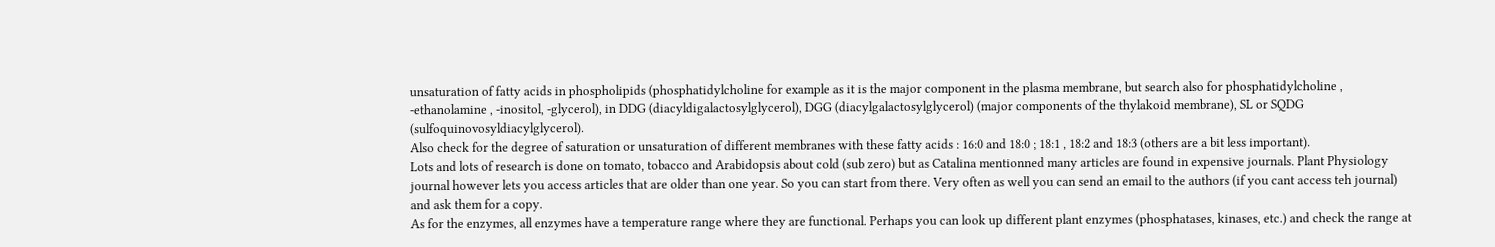unsaturation of fatty acids in phospholipids (phosphatidylcholine for example as it is the major component in the plasma membrane, but search also for phosphatidylcholine , -ethanolamine , -inositol, -glycerol), in DDG (diacyldigalactosylglycerol), DGG (diacylgalactosylglycerol) (major components of the thylakoid membrane), SL or SQDG (sulfoquinovosyldiacylglycerol).
Also check for the degree of saturation or unsaturation of different membranes with these fatty acids : 16:0 and 18:0 ; 18:1 , 18:2 and 18:3 (others are a bit less important).
Lots and lots of research is done on tomato, tobacco and Arabidopsis about cold (sub zero) but as Catalina mentionned many articles are found in expensive journals. Plant Physiology journal however lets you access articles that are older than one year. So you can start from there. Very often as well you can send an email to the authors (if you cant access teh journal) and ask them for a copy.
As for the enzymes, all enzymes have a temperature range where they are functional. Perhaps you can look up different plant enzymes (phosphatases, kinases, etc.) and check the range at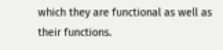which they are functional as well as their functions.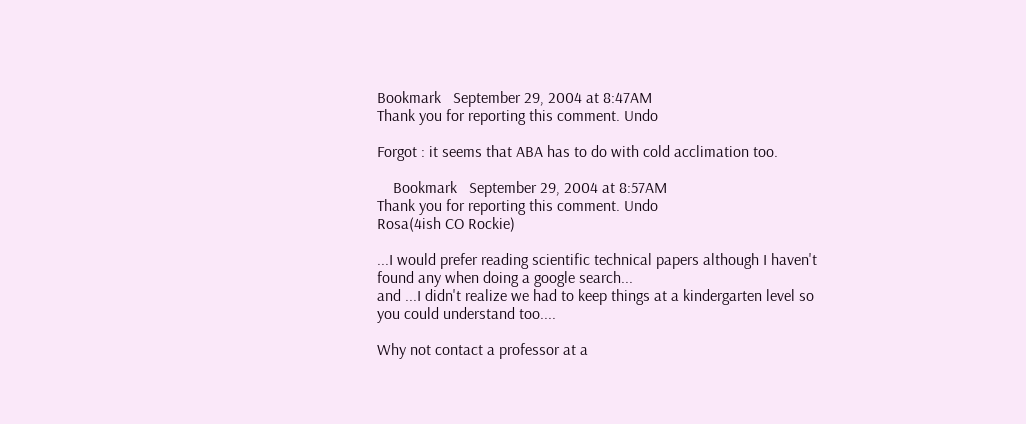Bookmark   September 29, 2004 at 8:47AM
Thank you for reporting this comment. Undo

Forgot : it seems that ABA has to do with cold acclimation too.

    Bookmark   September 29, 2004 at 8:57AM
Thank you for reporting this comment. Undo
Rosa(4ish CO Rockie)

...I would prefer reading scientific technical papers although I haven't found any when doing a google search...
and ...I didn't realize we had to keep things at a kindergarten level so you could understand too....

Why not contact a professor at a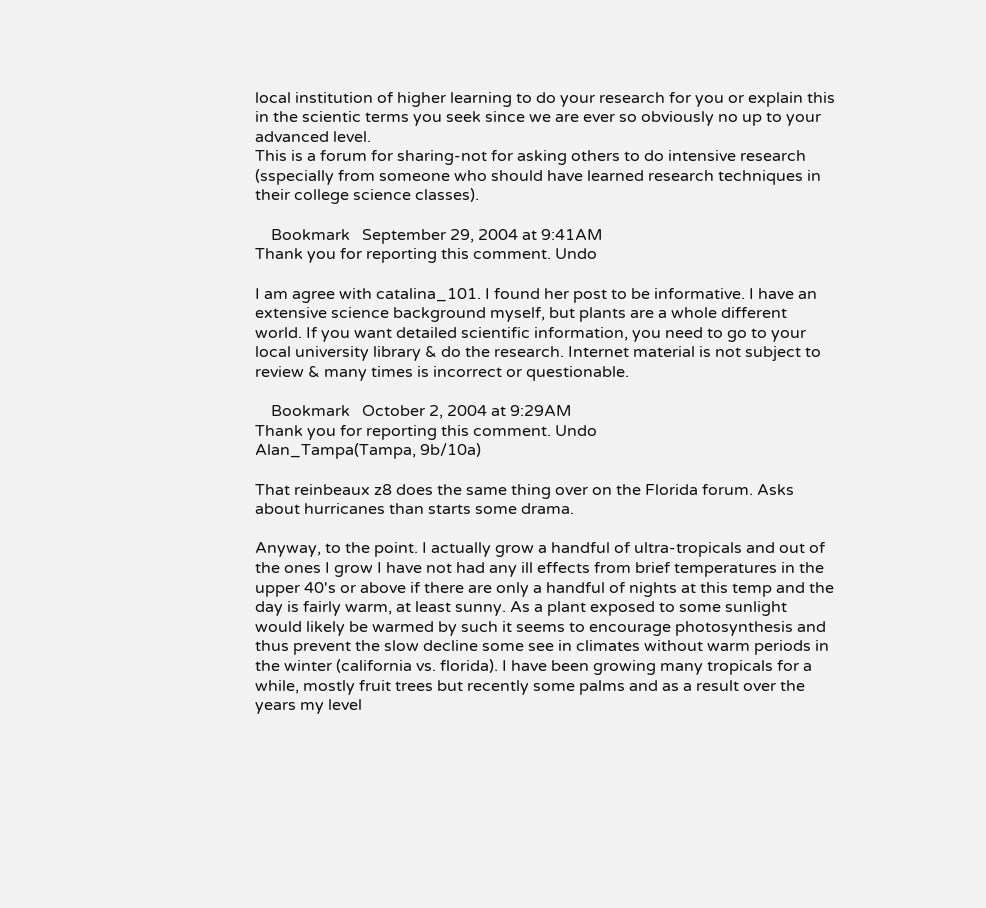local institution of higher learning to do your research for you or explain this in the scientic terms you seek since we are ever so obviously no up to your advanced level.
This is a forum for sharing-not for asking others to do intensive research (sspecially from someone who should have learned research techniques in their college science classes).

    Bookmark   September 29, 2004 at 9:41AM
Thank you for reporting this comment. Undo

I am agree with catalina_101. I found her post to be informative. I have an extensive science background myself, but plants are a whole different world. If you want detailed scientific information, you need to go to your local university library & do the research. Internet material is not subject to review & many times is incorrect or questionable.

    Bookmark   October 2, 2004 at 9:29AM
Thank you for reporting this comment. Undo
Alan_Tampa(Tampa, 9b/10a)

That reinbeaux z8 does the same thing over on the Florida forum. Asks about hurricanes than starts some drama.

Anyway, to the point. I actually grow a handful of ultra-tropicals and out of the ones I grow I have not had any ill effects from brief temperatures in the upper 40's or above if there are only a handful of nights at this temp and the day is fairly warm, at least sunny. As a plant exposed to some sunlight would likely be warmed by such it seems to encourage photosynthesis and thus prevent the slow decline some see in climates without warm periods in the winter (california vs. florida). I have been growing many tropicals for a while, mostly fruit trees but recently some palms and as a result over the years my level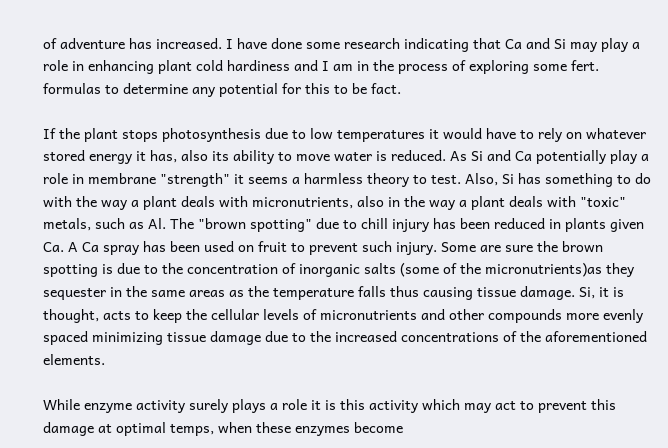of adventure has increased. I have done some research indicating that Ca and Si may play a role in enhancing plant cold hardiness and I am in the process of exploring some fert. formulas to determine any potential for this to be fact.

If the plant stops photosynthesis due to low temperatures it would have to rely on whatever stored energy it has, also its ability to move water is reduced. As Si and Ca potentially play a role in membrane "strength" it seems a harmless theory to test. Also, Si has something to do with the way a plant deals with micronutrients, also in the way a plant deals with "toxic" metals, such as Al. The "brown spotting" due to chill injury has been reduced in plants given Ca. A Ca spray has been used on fruit to prevent such injury. Some are sure the brown spotting is due to the concentration of inorganic salts (some of the micronutrients)as they sequester in the same areas as the temperature falls thus causing tissue damage. Si, it is thought, acts to keep the cellular levels of micronutrients and other compounds more evenly spaced minimizing tissue damage due to the increased concentrations of the aforementioned elements.

While enzyme activity surely plays a role it is this activity which may act to prevent this damage at optimal temps, when these enzymes become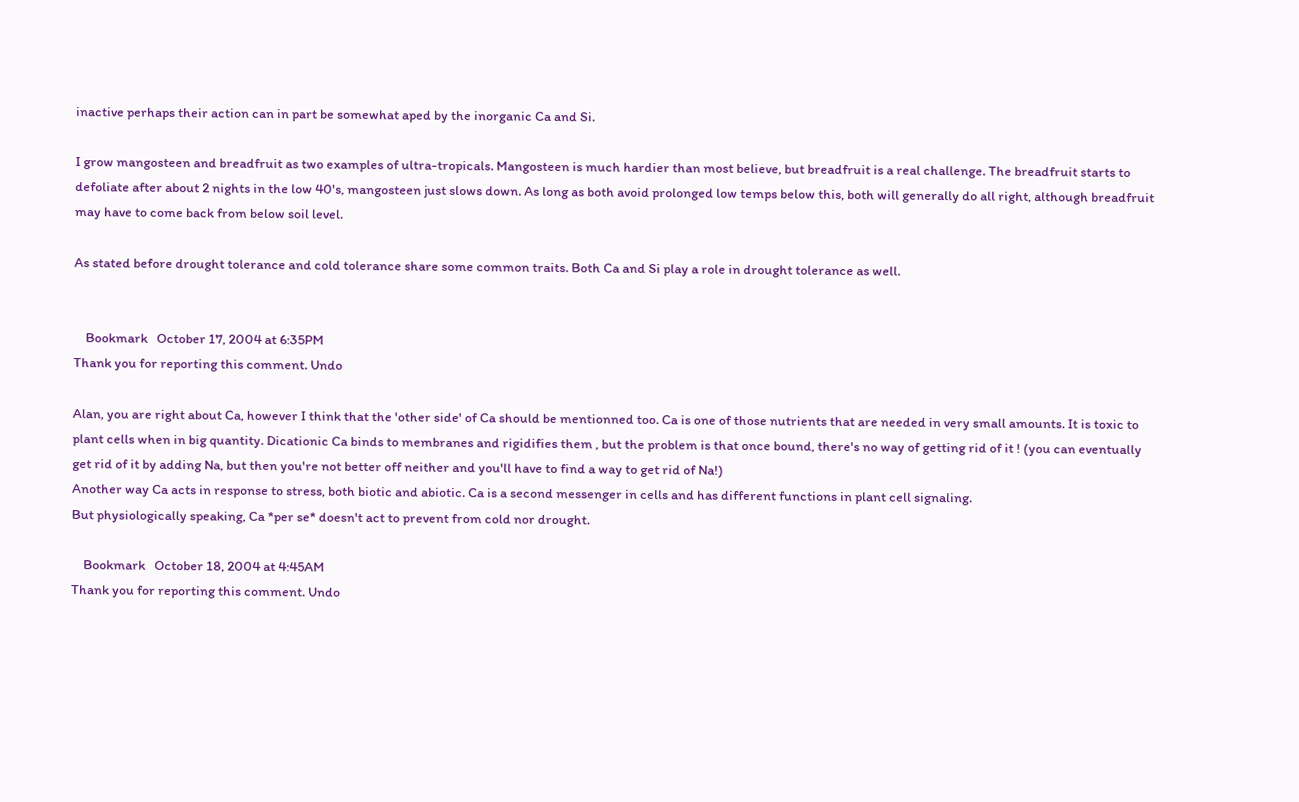inactive perhaps their action can in part be somewhat aped by the inorganic Ca and Si.

I grow mangosteen and breadfruit as two examples of ultra-tropicals. Mangosteen is much hardier than most believe, but breadfruit is a real challenge. The breadfruit starts to defoliate after about 2 nights in the low 40's, mangosteen just slows down. As long as both avoid prolonged low temps below this, both will generally do all right, although breadfruit may have to come back from below soil level.

As stated before drought tolerance and cold tolerance share some common traits. Both Ca and Si play a role in drought tolerance as well.


    Bookmark   October 17, 2004 at 6:35PM
Thank you for reporting this comment. Undo

Alan, you are right about Ca, however I think that the 'other side' of Ca should be mentionned too. Ca is one of those nutrients that are needed in very small amounts. It is toxic to plant cells when in big quantity. Dicationic Ca binds to membranes and rigidifies them , but the problem is that once bound, there's no way of getting rid of it ! (you can eventually get rid of it by adding Na, but then you're not better off neither and you'll have to find a way to get rid of Na!)
Another way Ca acts in response to stress, both biotic and abiotic. Ca is a second messenger in cells and has different functions in plant cell signaling.
But physiologically speaking, Ca *per se* doesn't act to prevent from cold nor drought.

    Bookmark   October 18, 2004 at 4:45AM
Thank you for reporting this comment. Undo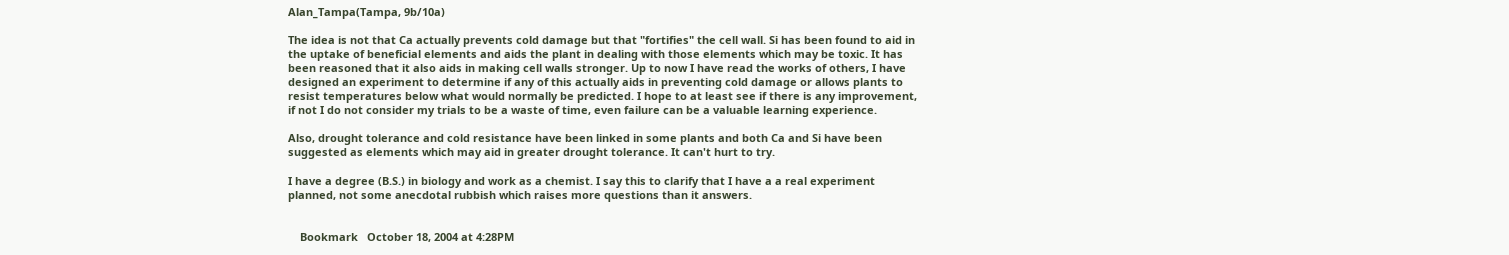Alan_Tampa(Tampa, 9b/10a)

The idea is not that Ca actually prevents cold damage but that "fortifies" the cell wall. Si has been found to aid in the uptake of beneficial elements and aids the plant in dealing with those elements which may be toxic. It has been reasoned that it also aids in making cell walls stronger. Up to now I have read the works of others, I have designed an experiment to determine if any of this actually aids in preventing cold damage or allows plants to resist temperatures below what would normally be predicted. I hope to at least see if there is any improvement, if not I do not consider my trials to be a waste of time, even failure can be a valuable learning experience.

Also, drought tolerance and cold resistance have been linked in some plants and both Ca and Si have been suggested as elements which may aid in greater drought tolerance. It can't hurt to try.

I have a degree (B.S.) in biology and work as a chemist. I say this to clarify that I have a a real experiment planned, not some anecdotal rubbish which raises more questions than it answers.


    Bookmark   October 18, 2004 at 4:28PM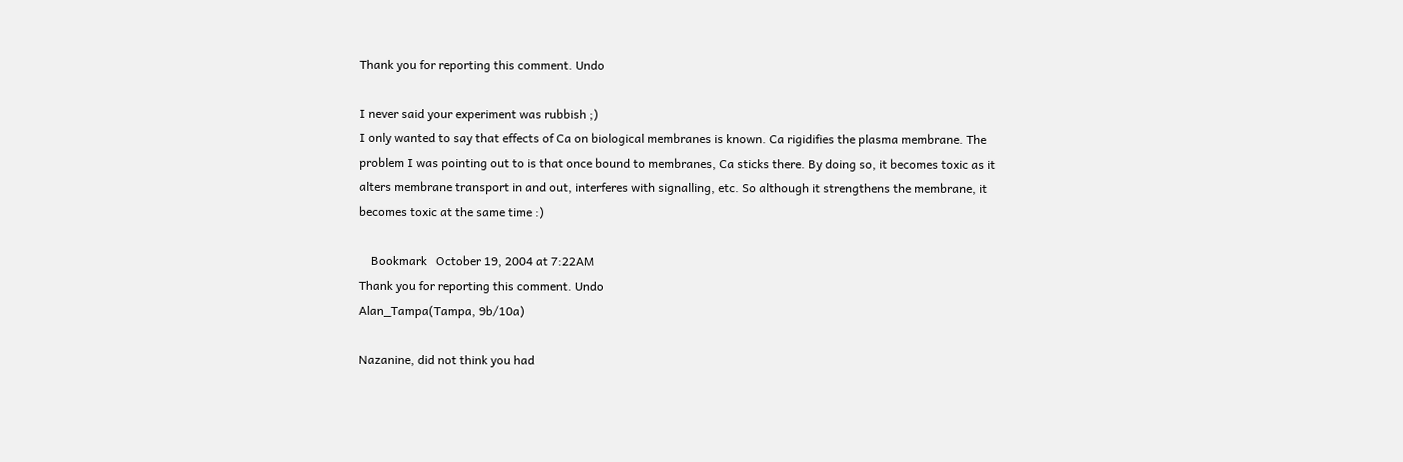Thank you for reporting this comment. Undo

I never said your experiment was rubbish ;)
I only wanted to say that effects of Ca on biological membranes is known. Ca rigidifies the plasma membrane. The problem I was pointing out to is that once bound to membranes, Ca sticks there. By doing so, it becomes toxic as it alters membrane transport in and out, interferes with signalling, etc. So although it strengthens the membrane, it becomes toxic at the same time :)

    Bookmark   October 19, 2004 at 7:22AM
Thank you for reporting this comment. Undo
Alan_Tampa(Tampa, 9b/10a)

Nazanine, did not think you had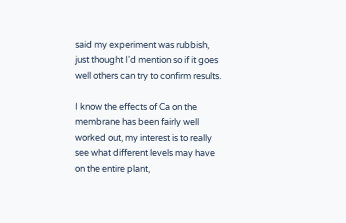said my experiment was rubbish, just thought I'd mention so if it goes well others can try to confirm results.

I know the effects of Ca on the membrane has been fairly well worked out, my interest is to really see what different levels may have on the entire plant,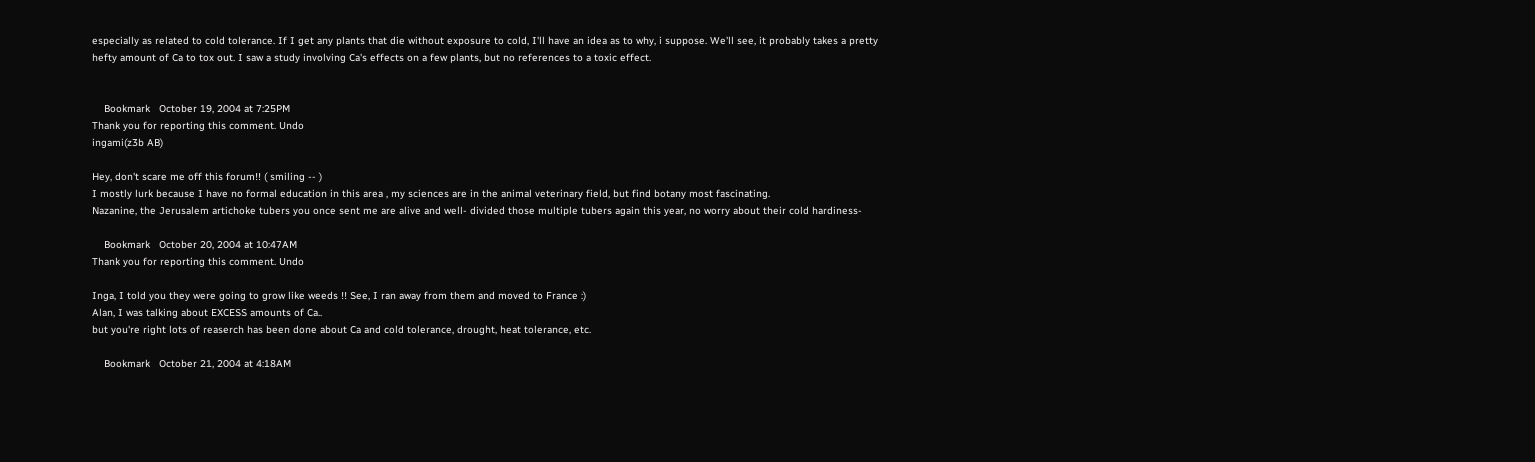especially as related to cold tolerance. If I get any plants that die without exposure to cold, I'll have an idea as to why, i suppose. We'll see, it probably takes a pretty hefty amount of Ca to tox out. I saw a study involving Ca's effects on a few plants, but no references to a toxic effect.


    Bookmark   October 19, 2004 at 7:25PM
Thank you for reporting this comment. Undo
ingami(z3b AB)

Hey, don't scare me off this forum!! ( smiling -- )
I mostly lurk because I have no formal education in this area , my sciences are in the animal veterinary field, but find botany most fascinating.
Nazanine, the Jerusalem artichoke tubers you once sent me are alive and well- divided those multiple tubers again this year, no worry about their cold hardiness-

    Bookmark   October 20, 2004 at 10:47AM
Thank you for reporting this comment. Undo

Inga, I told you they were going to grow like weeds !! See, I ran away from them and moved to France :)
Alan, I was talking about EXCESS amounts of Ca..
but you're right lots of reaserch has been done about Ca and cold tolerance, drought, heat tolerance, etc.

    Bookmark   October 21, 2004 at 4:18AM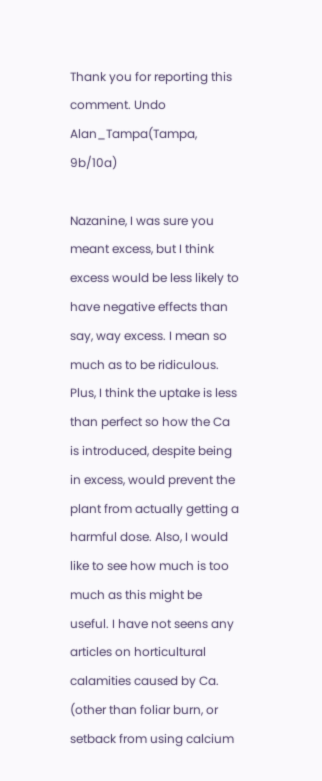Thank you for reporting this comment. Undo
Alan_Tampa(Tampa, 9b/10a)

Nazanine, I was sure you meant excess, but I think excess would be less likely to have negative effects than say, way excess. I mean so much as to be ridiculous. Plus, I think the uptake is less than perfect so how the Ca is introduced, despite being in excess, would prevent the plant from actually getting a harmful dose. Also, I would like to see how much is too much as this might be useful. I have not seens any articles on horticultural calamities caused by Ca. (other than foliar burn, or setback from using calcium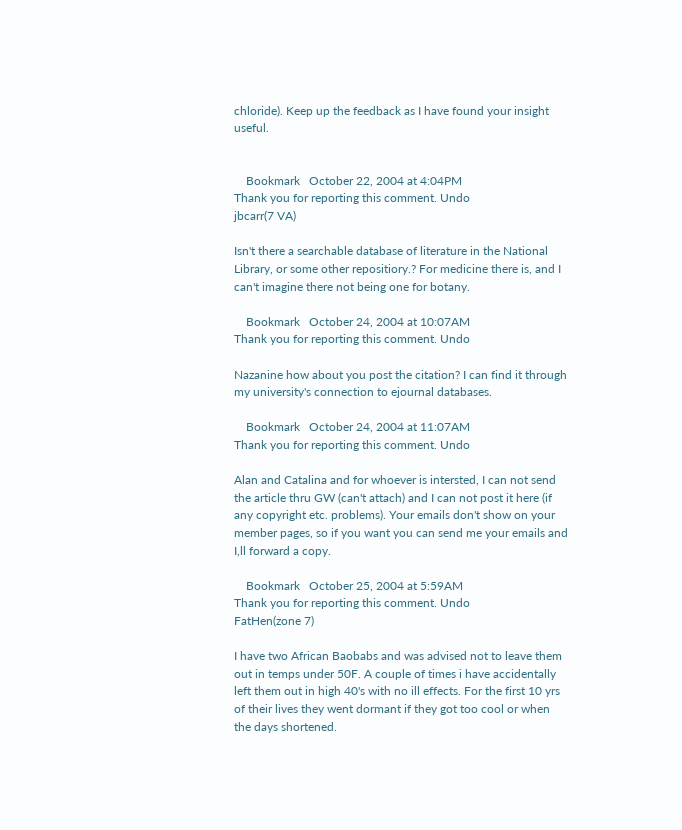chloride). Keep up the feedback as I have found your insight useful.


    Bookmark   October 22, 2004 at 4:04PM
Thank you for reporting this comment. Undo
jbcarr(7 VA)

Isn't there a searchable database of literature in the National Library, or some other repositiory.? For medicine there is, and I can't imagine there not being one for botany.

    Bookmark   October 24, 2004 at 10:07AM
Thank you for reporting this comment. Undo

Nazanine how about you post the citation? I can find it through my university's connection to ejournal databases.

    Bookmark   October 24, 2004 at 11:07AM
Thank you for reporting this comment. Undo

Alan and Catalina and for whoever is intersted, I can not send the article thru GW (can't attach) and I can not post it here (if any copyright etc. problems). Your emails don't show on your member pages, so if you want you can send me your emails and I,ll forward a copy.

    Bookmark   October 25, 2004 at 5:59AM
Thank you for reporting this comment. Undo
FatHen(zone 7)

I have two African Baobabs and was advised not to leave them out in temps under 50F. A couple of times i have accidentally left them out in high 40's with no ill effects. For the first 10 yrs of their lives they went dormant if they got too cool or when the days shortened.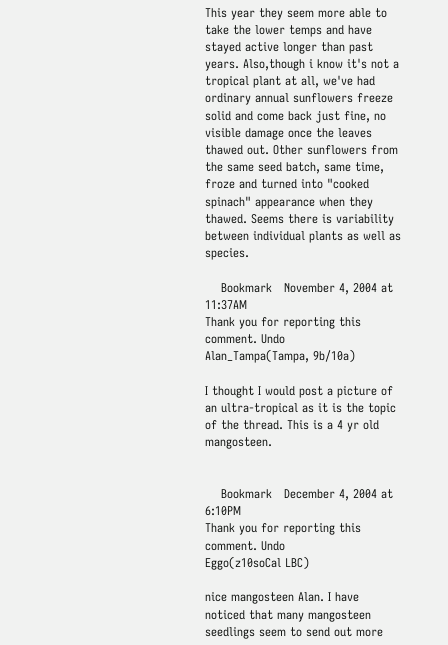This year they seem more able to take the lower temps and have stayed active longer than past years. Also,though i know it's not a tropical plant at all, we've had ordinary annual sunflowers freeze solid and come back just fine, no visible damage once the leaves thawed out. Other sunflowers from the same seed batch, same time, froze and turned into "cooked spinach" appearance when they thawed. Seems there is variability between individual plants as well as species.

    Bookmark   November 4, 2004 at 11:37AM
Thank you for reporting this comment. Undo
Alan_Tampa(Tampa, 9b/10a)

I thought I would post a picture of an ultra-tropical as it is the topic of the thread. This is a 4 yr old mangosteen.


    Bookmark   December 4, 2004 at 6:10PM
Thank you for reporting this comment. Undo
Eggo(z10soCal LBC)

nice mangosteen Alan. I have noticed that many mangosteen seedlings seem to send out more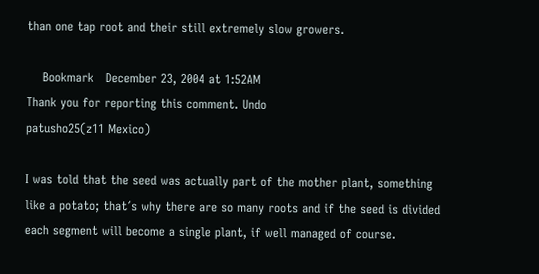than one tap root and their still extremely slow growers.

    Bookmark   December 23, 2004 at 1:52AM
Thank you for reporting this comment. Undo
patusho25(z11 Mexico)

I was told that the seed was actually part of the mother plant, something like a potato; that´s why there are so many roots and if the seed is divided each segment will become a single plant, if well managed of course.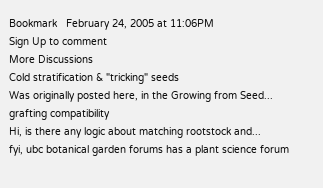Bookmark   February 24, 2005 at 11:06PM
Sign Up to comment
More Discussions
Cold stratification & "tricking" seeds
Was originally posted here, in the Growing from Seed...
grafting compatibility
Hi, is there any logic about matching rootstock and...
fyi, ubc botanical garden forums has a plant science forum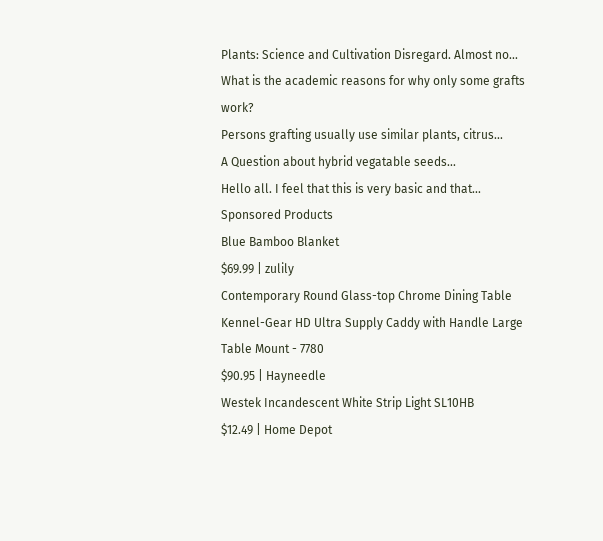Plants: Science and Cultivation Disregard. Almost no...
What is the academic reasons for why only some grafts work?
Persons grafting usually use similar plants, citrus...
A Question about hybrid vegatable seeds...
Hello all. I feel that this is very basic and that...
Sponsored Products
Blue Bamboo Blanket
$69.99 | zulily
Contemporary Round Glass-top Chrome Dining Table
Kennel-Gear HD Ultra Supply Caddy with Handle Large Table Mount - 7780
$90.95 | Hayneedle
Westek Incandescent White Strip Light SL10HB
$12.49 | Home Depot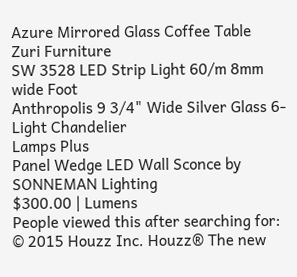Azure Mirrored Glass Coffee Table
Zuri Furniture
SW 3528 LED Strip Light 60/m 8mm wide Foot
Anthropolis 9 3/4" Wide Silver Glass 6-Light Chandelier
Lamps Plus
Panel Wedge LED Wall Sconce by SONNEMAN Lighting
$300.00 | Lumens
People viewed this after searching for:
© 2015 Houzz Inc. Houzz® The new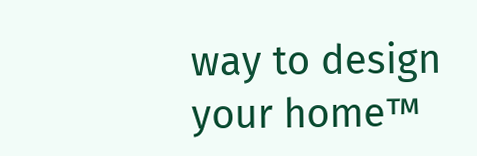way to design your home™